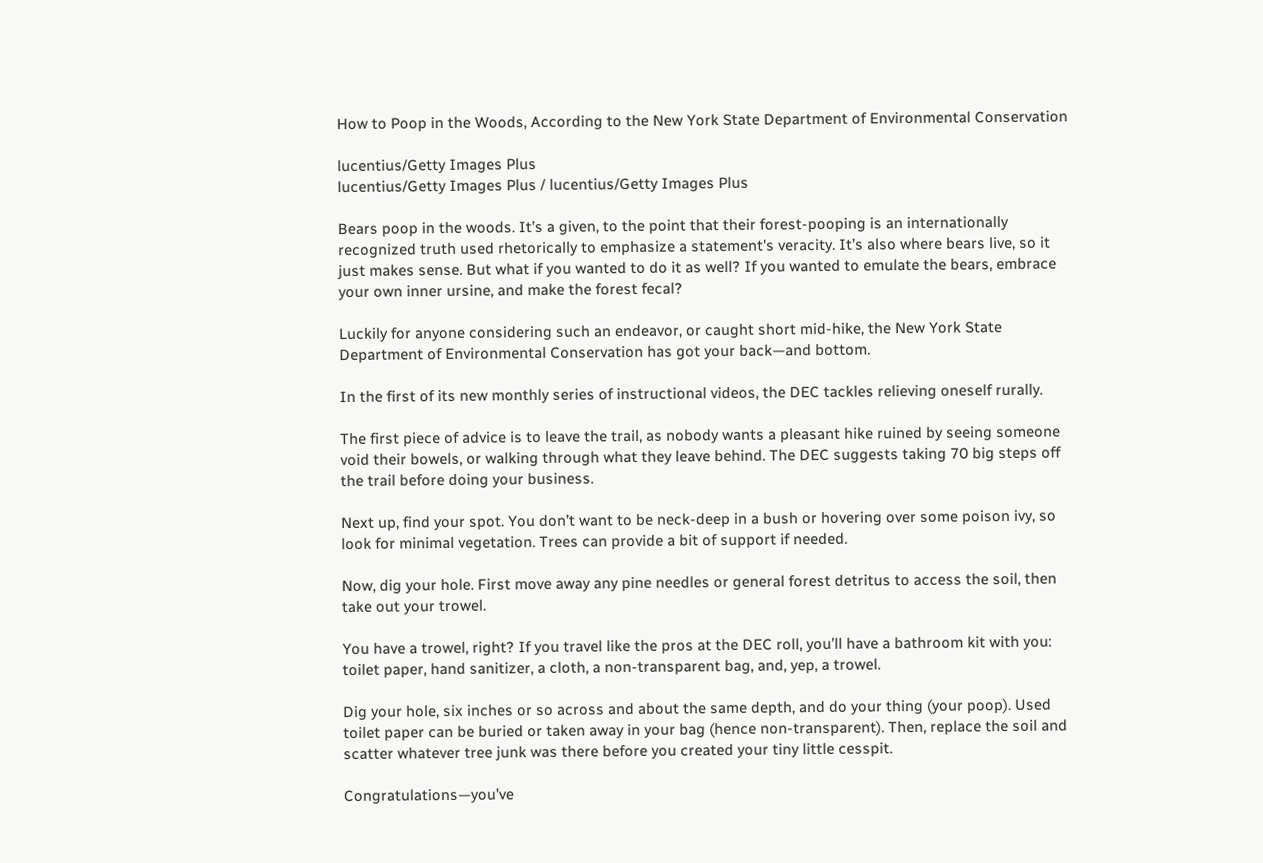How to Poop in the Woods, According to the New York State Department of Environmental Conservation

lucentius/Getty Images Plus
lucentius/Getty Images Plus / lucentius/Getty Images Plus

Bears poop in the woods. It’s a given, to the point that their forest-pooping is an internationally recognized truth used rhetorically to emphasize a statement's veracity. It’s also where bears live, so it just makes sense. But what if you wanted to do it as well? If you wanted to emulate the bears, embrace your own inner ursine, and make the forest fecal?

Luckily for anyone considering such an endeavor, or caught short mid-hike, the New York State Department of Environmental Conservation has got your back—and bottom.

In the first of its new monthly series of instructional videos, the DEC tackles relieving oneself rurally.

The first piece of advice is to leave the trail, as nobody wants a pleasant hike ruined by seeing someone void their bowels, or walking through what they leave behind. The DEC suggests taking 70 big steps off the trail before doing your business.

Next up, find your spot. You don’t want to be neck-deep in a bush or hovering over some poison ivy, so look for minimal vegetation. Trees can provide a bit of support if needed.

Now, dig your hole. First move away any pine needles or general forest detritus to access the soil, then take out your trowel.

You have a trowel, right? If you travel like the pros at the DEC roll, you’ll have a bathroom kit with you: toilet paper, hand sanitizer, a cloth, a non-transparent bag, and, yep, a trowel.

Dig your hole, six inches or so across and about the same depth, and do your thing (your poop). Used toilet paper can be buried or taken away in your bag (hence non-transparent). Then, replace the soil and scatter whatever tree junk was there before you created your tiny little cesspit.

Congratulations—you’ve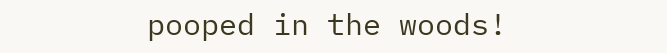pooped in the woods!